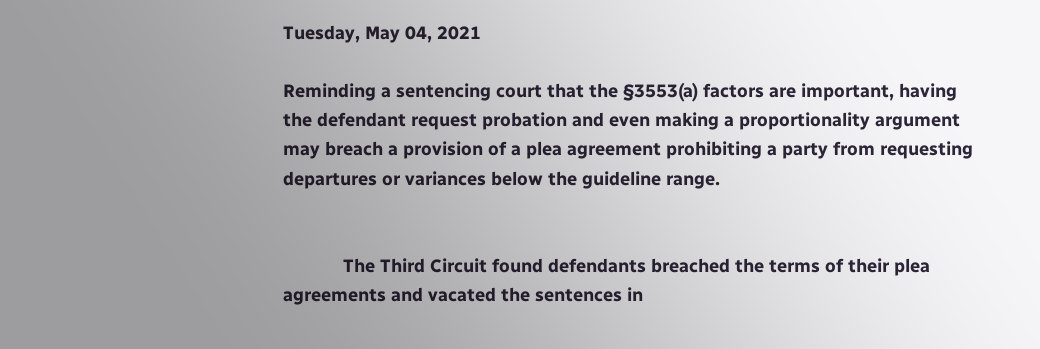Tuesday, May 04, 2021

Reminding a sentencing court that the §3553(a) factors are important, having the defendant request probation and even making a proportionality argument may breach a provision of a plea agreement prohibiting a party from requesting departures or variances below the guideline range.


            The Third Circuit found defendants breached the terms of their plea agreements and vacated the sentences in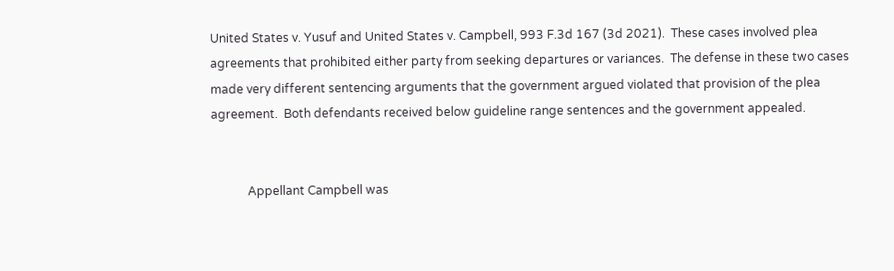United States v. Yusuf and United States v. Campbell, 993 F.3d 167 (3d 2021).  These cases involved plea agreements that prohibited either party from seeking departures or variances.  The defense in these two cases made very different sentencing arguments that the government argued violated that provision of the plea agreement.  Both defendants received below guideline range sentences and the government appealed.


            Appellant Campbell was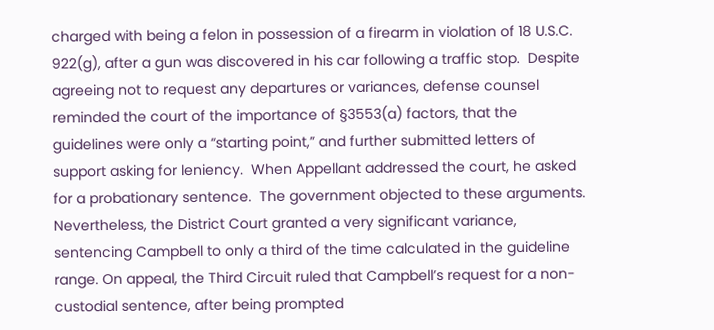charged with being a felon in possession of a firearm in violation of 18 U.S.C. 922(g), after a gun was discovered in his car following a traffic stop.  Despite agreeing not to request any departures or variances, defense counsel reminded the court of the importance of §3553(a) factors, that the guidelines were only a “starting point,” and further submitted letters of support asking for leniency.  When Appellant addressed the court, he asked for a probationary sentence.  The government objected to these arguments.  Nevertheless, the District Court granted a very significant variance, sentencing Campbell to only a third of the time calculated in the guideline range. On appeal, the Third Circuit ruled that Campbell’s request for a non-custodial sentence, after being prompted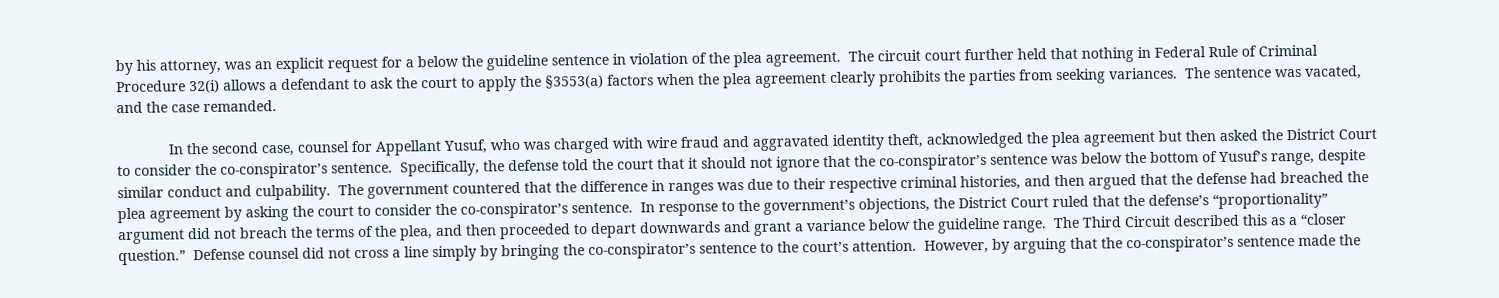by his attorney, was an explicit request for a below the guideline sentence in violation of the plea agreement.  The circuit court further held that nothing in Federal Rule of Criminal Procedure 32(i) allows a defendant to ask the court to apply the §3553(a) factors when the plea agreement clearly prohibits the parties from seeking variances.  The sentence was vacated, and the case remanded.

             In the second case, counsel for Appellant Yusuf, who was charged with wire fraud and aggravated identity theft, acknowledged the plea agreement but then asked the District Court to consider the co-conspirator’s sentence.  Specifically, the defense told the court that it should not ignore that the co-conspirator’s sentence was below the bottom of Yusuf’s range, despite similar conduct and culpability.  The government countered that the difference in ranges was due to their respective criminal histories, and then argued that the defense had breached the plea agreement by asking the court to consider the co-conspirator’s sentence.  In response to the government’s objections, the District Court ruled that the defense’s “proportionality” argument did not breach the terms of the plea, and then proceeded to depart downwards and grant a variance below the guideline range.  The Third Circuit described this as a “closer question.”  Defense counsel did not cross a line simply by bringing the co-conspirator’s sentence to the court’s attention.  However, by arguing that the co-conspirator’s sentence made the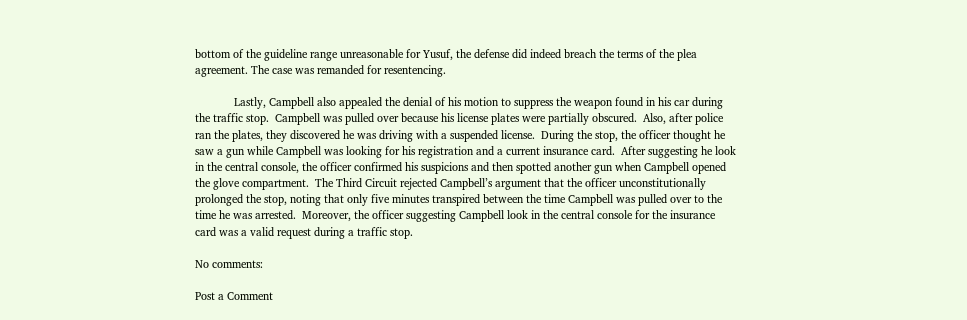bottom of the guideline range unreasonable for Yusuf, the defense did indeed breach the terms of the plea agreement. The case was remanded for resentencing.

             Lastly, Campbell also appealed the denial of his motion to suppress the weapon found in his car during the traffic stop.  Campbell was pulled over because his license plates were partially obscured.  Also, after police ran the plates, they discovered he was driving with a suspended license.  During the stop, the officer thought he saw a gun while Campbell was looking for his registration and a current insurance card.  After suggesting he look in the central console, the officer confirmed his suspicions and then spotted another gun when Campbell opened the glove compartment.  The Third Circuit rejected Campbell’s argument that the officer unconstitutionally prolonged the stop, noting that only five minutes transpired between the time Campbell was pulled over to the time he was arrested.  Moreover, the officer suggesting Campbell look in the central console for the insurance card was a valid request during a traffic stop.

No comments:

Post a Comment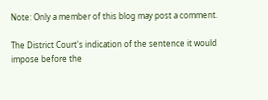Note: Only a member of this blog may post a comment.

The District Court's indication of the sentence it would impose before the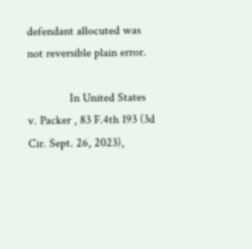defendant allocuted was not reversible plain error.

              In United States v. Packer , 83 F.4th 193 (3d Cir. Sept. 26, 2023),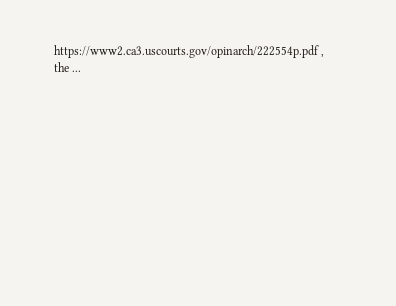https://www2.ca3.uscourts.gov/opinarch/222554p.pdf , the ...